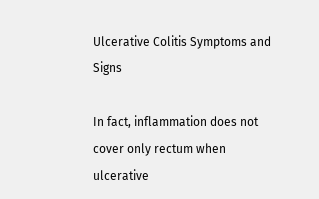Ulcerative Colitis Symptoms and Signs

In fact, inflammation does not cover only rectum when ulcerative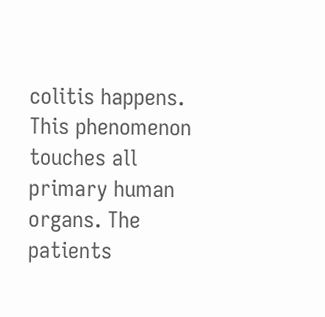colitis happens. This phenomenon touches all primary human organs. The patients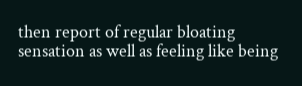then report of regular bloating sensation as well as feeling like being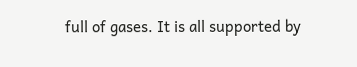full of gases. It is all supported by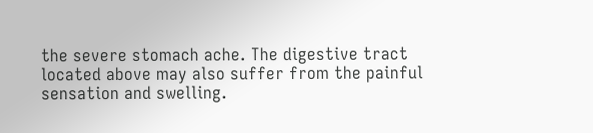the severe stomach ache. The digestive tract located above may also suffer from the painful sensation and swelling.